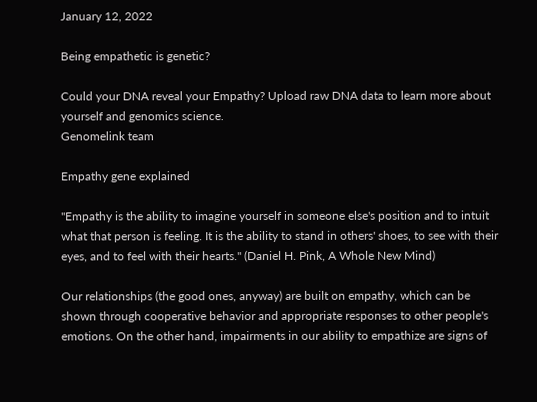January 12, 2022

Being empathetic is genetic?

Could your DNA reveal your Empathy? Upload raw DNA data to learn more about yourself and genomics science.
Genomelink team

Empathy gene explained

"Empathy is the ability to imagine yourself in someone else's position and to intuit what that person is feeling. It is the ability to stand in others' shoes, to see with their eyes, and to feel with their hearts." (Daniel H. Pink, A Whole New Mind)

Our relationships (the good ones, anyway) are built on empathy, which can be shown through cooperative behavior and appropriate responses to other people's emotions. On the other hand, impairments in our ability to empathize are signs of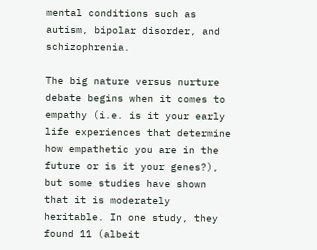mental conditions such as autism, bipolar disorder, and schizophrenia.

The big nature versus nurture debate begins when it comes to empathy (i.e. is it your early life experiences that determine how empathetic you are in the future or is it your genes?), but some studies have shown that it is moderately heritable. In one study, they found 11 (albeit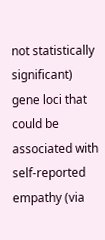not statistically significant) gene loci that could be associated with self-reported empathy (via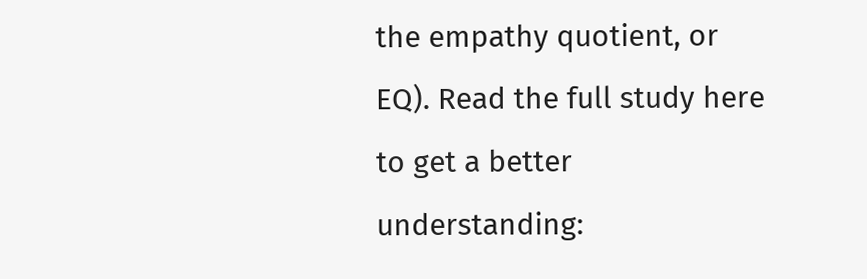the empathy quotient, or EQ). Read the full study here to get a better understanding: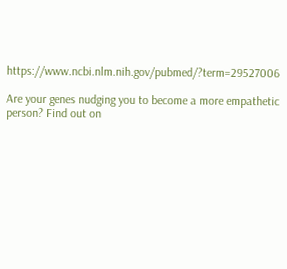https://www.ncbi.nlm.nih.gov/pubmed/?term=29527006

Are your genes nudging you to become a more empathetic person? Find out on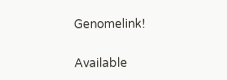Genomelink!


Available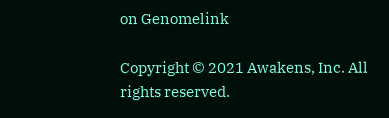on Genomelink

Copyright © 2021 Awakens, Inc. All rights reserved.